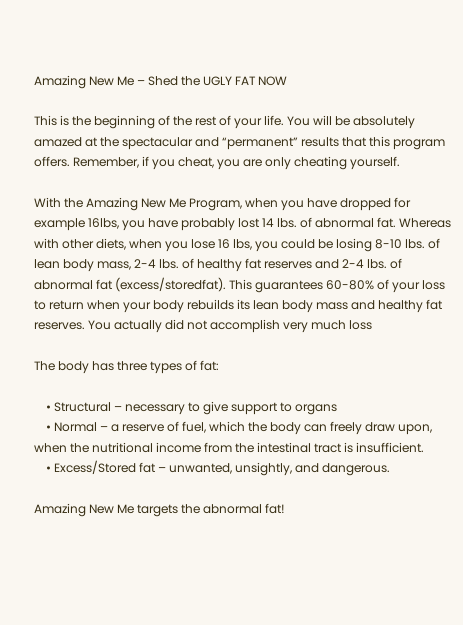Amazing New Me – Shed the UGLY FAT NOW

This is the beginning of the rest of your life. You will be absolutely amazed at the spectacular and “permanent” results that this program offers. Remember, if you cheat, you are only cheating yourself.

With the Amazing New Me Program, when you have dropped for example 16lbs, you have probably lost 14 lbs. of abnormal fat. Whereas with other diets, when you lose 16 lbs, you could be losing 8-10 lbs. of lean body mass, 2-4 lbs. of healthy fat reserves and 2-4 lbs. of abnormal fat (excess/storedfat). This guarantees 60-80% of your loss to return when your body rebuilds its lean body mass and healthy fat reserves. You actually did not accomplish very much loss

The body has three types of fat:

    • Structural – necessary to give support to organs
    • Normal – a reserve of fuel, which the body can freely draw upon, when the nutritional income from the intestinal tract is insufficient.
    • Excess/Stored fat – unwanted, unsightly, and dangerous.

Amazing New Me targets the abnormal fat!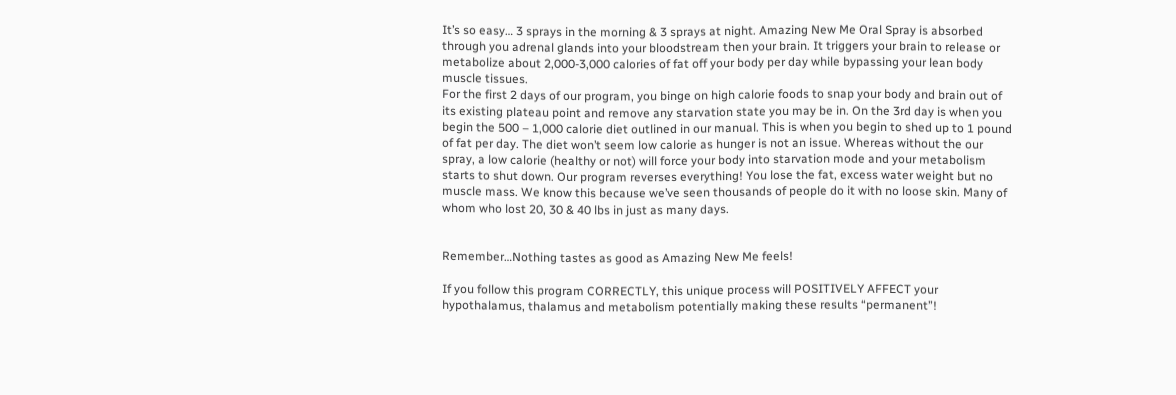It’s so easy… 3 sprays in the morning & 3 sprays at night. Amazing New Me Oral Spray is absorbed through you adrenal glands into your bloodstream then your brain. It triggers your brain to release or metabolize about 2,000-3,000 calories of fat off your body per day while bypassing your lean body muscle tissues.
For the first 2 days of our program, you binge on high calorie foods to snap your body and brain out of its existing plateau point and remove any starvation state you may be in. On the 3rd day is when you begin the 500 – 1,000 calorie diet outlined in our manual. This is when you begin to shed up to 1 pound of fat per day. The diet won’t seem low calorie as hunger is not an issue. Whereas without the our spray, a low calorie (healthy or not) will force your body into starvation mode and your metabolism starts to shut down. Our program reverses everything! You lose the fat, excess water weight but no muscle mass. We know this because we’ve seen thousands of people do it with no loose skin. Many of whom who lost 20, 30 & 40 lbs in just as many days.


Remember…Nothing tastes as good as Amazing New Me feels!

If you follow this program CORRECTLY, this unique process will POSITIVELY AFFECT your hypothalamus, thalamus and metabolism potentially making these results “permanent”!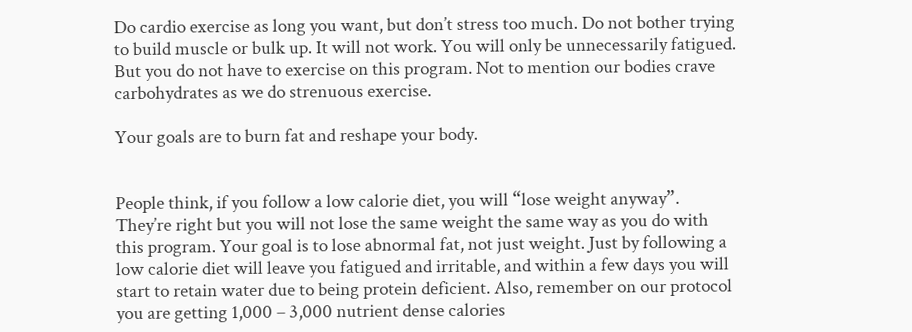Do cardio exercise as long you want, but don’t stress too much. Do not bother trying to build muscle or bulk up. It will not work. You will only be unnecessarily fatigued. But you do not have to exercise on this program. Not to mention our bodies crave carbohydrates as we do strenuous exercise.

Your goals are to burn fat and reshape your body.


People think, if you follow a low calorie diet, you will “lose weight anyway”. They’re right but you will not lose the same weight the same way as you do with this program. Your goal is to lose abnormal fat, not just weight. Just by following a low calorie diet will leave you fatigued and irritable, and within a few days you will start to retain water due to being protein deficient. Also, remember on our protocol you are getting 1,000 – 3,000 nutrient dense calories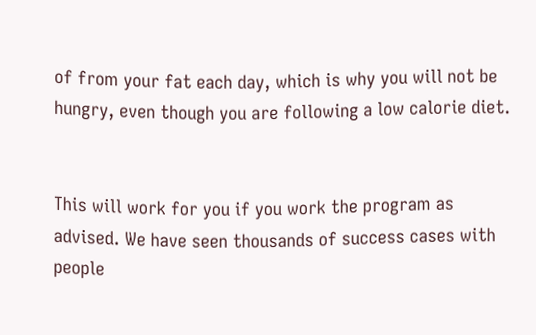of from your fat each day, which is why you will not be hungry, even though you are following a low calorie diet.


This will work for you if you work the program as advised. We have seen thousands of success cases with people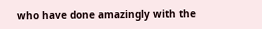who have done amazingly with the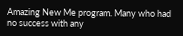Amazing New Me program. Many who had no success with any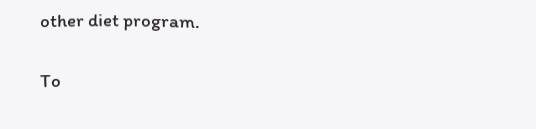other diet program.

To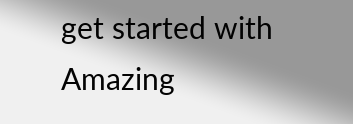get started with Amazing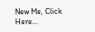New Me, Click Here…